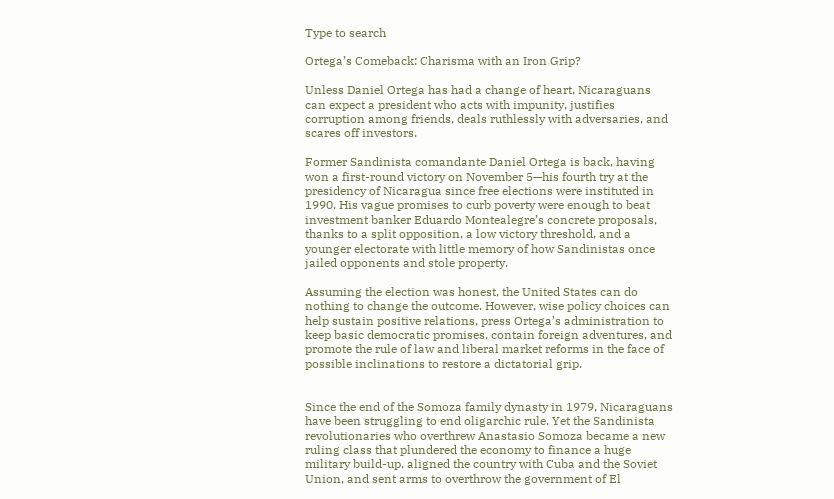Type to search

Ortega’s Comeback: Charisma with an Iron Grip?

Unless Daniel Ortega has had a change of heart, Nicaraguans can expect a president who acts with impunity, justifies corruption among friends, deals ruthlessly with adversaries, and scares off investors.

Former Sandinista comandante Daniel Ortega is back, having won a first-round victory on November 5—his fourth try at the presidency of Nicaragua since free elections were instituted in 1990. His vague promises to curb poverty were enough to beat investment banker Eduardo Montealegre’s concrete proposals, thanks to a split opposition, a low victory threshold, and a younger electorate with little memory of how Sandinistas once jailed opponents and stole property.

Assuming the election was honest, the United States can do nothing to change the outcome. However, wise policy choices can help sustain positive relations, press Ortega’s administration to keep basic democratic promises, contain foreign adventures, and promote the rule of law and liberal market reforms in the face of possible inclinations to restore a dictatorial grip.


Since the end of the Somoza family dynasty in 1979, Nicaraguans have been struggling to end oligarchic rule. Yet the Sandinista revolutionaries who overthrew Anastasio Somoza became a new ruling class that plundered the economy to finance a huge military build-up, aligned the country with Cuba and the Soviet Union, and sent arms to overthrow the government of El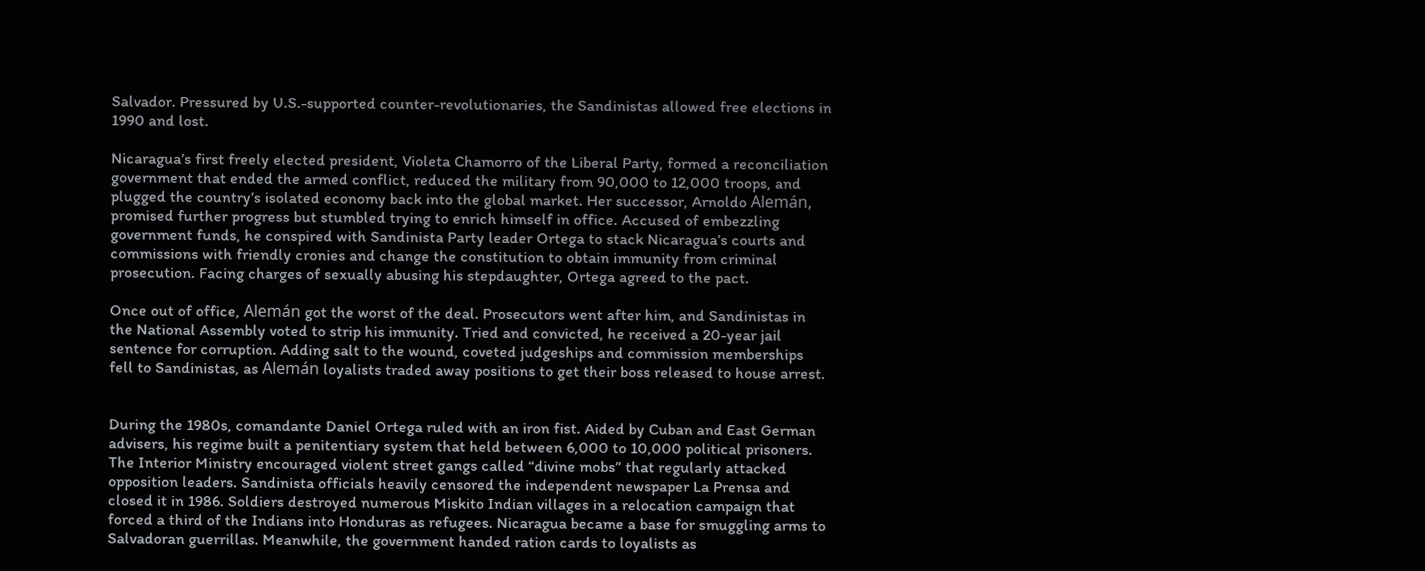Salvador. Pressured by U.S.-supported counter-revolutionaries, the Sandinistas allowed free elections in 1990 and lost.

Nicaragua’s first freely elected president, Violeta Chamorro of the Liberal Party, formed a reconciliation government that ended the armed conflict, reduced the military from 90,000 to 12,000 troops, and plugged the country’s isolated economy back into the global market. Her successor, Arnoldo Alemán, promised further progress but stumbled trying to enrich himself in office. Accused of embezzling government funds, he conspired with Sandinista Party leader Ortega to stack Nicaragua’s courts and commissions with friendly cronies and change the constitution to obtain immunity from criminal prosecution. Facing charges of sexually abusing his stepdaughter, Ortega agreed to the pact.

Once out of office, Alemán got the worst of the deal. Prosecutors went after him, and Sandinistas in the National Assembly voted to strip his immunity. Tried and convicted, he received a 20-year jail sentence for corruption. Adding salt to the wound, coveted judgeships and commission memberships fell to Sandinistas, as Alemán loyalists traded away positions to get their boss released to house arrest.


During the 1980s, comandante Daniel Ortega ruled with an iron fist. Aided by Cuban and East German advisers, his regime built a penitentiary system that held between 6,000 to 10,000 political prisoners. The Interior Ministry encouraged violent street gangs called “divine mobs” that regularly attacked opposition leaders. Sandinista officials heavily censored the independent newspaper La Prensa and closed it in 1986. Soldiers destroyed numerous Miskito Indian villages in a relocation campaign that forced a third of the Indians into Honduras as refugees. Nicaragua became a base for smuggling arms to Salvadoran guerrillas. Meanwhile, the government handed ration cards to loyalists as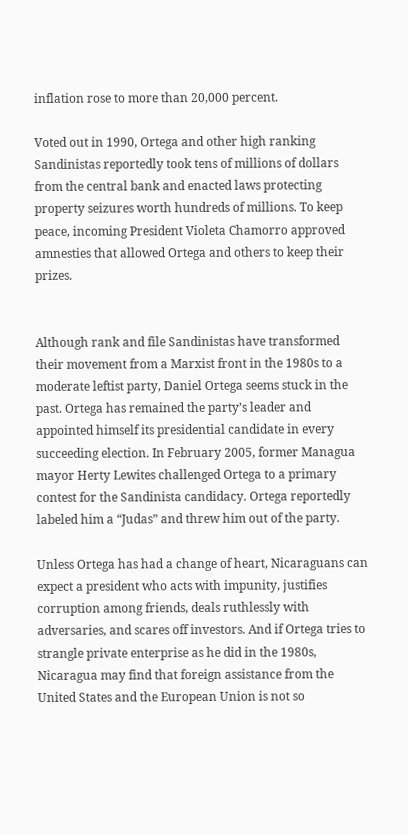inflation rose to more than 20,000 percent.

Voted out in 1990, Ortega and other high ranking Sandinistas reportedly took tens of millions of dollars from the central bank and enacted laws protecting property seizures worth hundreds of millions. To keep peace, incoming President Violeta Chamorro approved amnesties that allowed Ortega and others to keep their prizes.


Although rank and file Sandinistas have transformed their movement from a Marxist front in the 1980s to a moderate leftist party, Daniel Ortega seems stuck in the past. Ortega has remained the party’s leader and appointed himself its presidential candidate in every succeeding election. In February 2005, former Managua mayor Herty Lewites challenged Ortega to a primary contest for the Sandinista candidacy. Ortega reportedly labeled him a “Judas” and threw him out of the party.

Unless Ortega has had a change of heart, Nicaraguans can expect a president who acts with impunity, justifies corruption among friends, deals ruthlessly with adversaries, and scares off investors. And if Ortega tries to strangle private enterprise as he did in the 1980s, Nicaragua may find that foreign assistance from the United States and the European Union is not so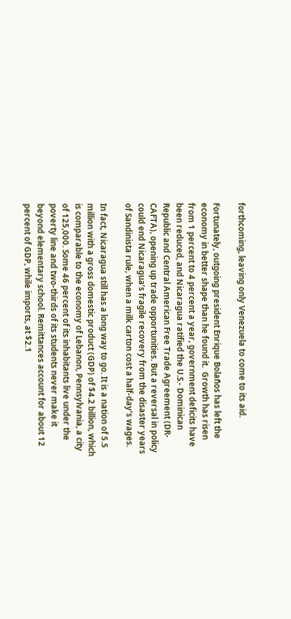forthcoming, leaving only Venezuela to come to its aid.

Fortunately, outgoing president Enrique Bolaños has left the economy in better shape than he found it.  Growth has risen from 1 percent to 4 percent a year, government deficits have been reduced, and Nicaragua ratified the U.S.- Dominican Republic and Central American Free Trade Agreement (DR-CAFTA), opening up trade opportunities. But a reversal in policy could end Nicaragua’s fragile recovery from the disaster years of Sandinista rule, when a milk carton cost a half-day’s wages.

In fact, Nicaragua still has a long way to go. It is a nation of 5.5 million with a gross domestic product (GDP) of $4.2 billion, which is comparable to the economy of Lebanon, Pennsylvania, a city of 125,000. Some 46 percent of its inhabitants live under the poverty line and two-thirds of its students never make it beyond elementary school. Remittances account for about 12 percent of GDP, while imports, at $2.1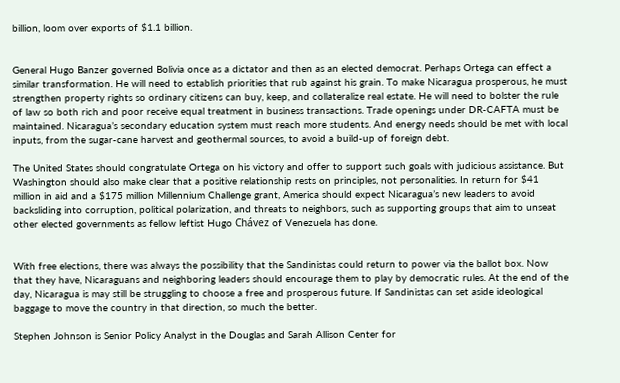billion, loom over exports of $1.1 billion.


General Hugo Banzer governed Bolivia once as a dictator and then as an elected democrat. Perhaps Ortega can effect a similar transformation. He will need to establish priorities that rub against his grain. To make Nicaragua prosperous, he must strengthen property rights so ordinary citizens can buy, keep, and collateralize real estate. He will need to bolster the rule of law so both rich and poor receive equal treatment in business transactions. Trade openings under DR-CAFTA must be maintained. Nicaragua’s secondary education system must reach more students. And energy needs should be met with local inputs, from the sugar-cane harvest and geothermal sources, to avoid a build-up of foreign debt.

The United States should congratulate Ortega on his victory and offer to support such goals with judicious assistance. But Washington should also make clear that a positive relationship rests on principles, not personalities. In return for $41 million in aid and a $175 million Millennium Challenge grant, America should expect Nicaragua’s new leaders to avoid backsliding into corruption, political polarization, and threats to neighbors, such as supporting groups that aim to unseat other elected governments as fellow leftist Hugo Chávez of Venezuela has done.


With free elections, there was always the possibility that the Sandinistas could return to power via the ballot box. Now that they have, Nicaraguans and neighboring leaders should encourage them to play by democratic rules. At the end of the day, Nicaragua is may still be struggling to choose a free and prosperous future. If Sandinistas can set aside ideological baggage to move the country in that direction, so much the better.

Stephen Johnson is Senior Policy Analyst in the Douglas and Sarah Allison Center for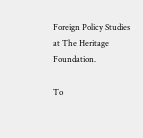Foreign Policy Studies at The Heritage Foundation.

To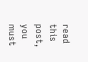read this post, you must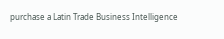purchase a Latin Trade Business Intelligence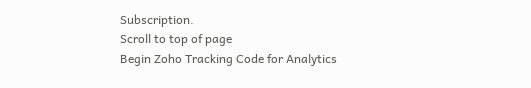Subscription.
Scroll to top of page
Begin Zoho Tracking Code for Analytics